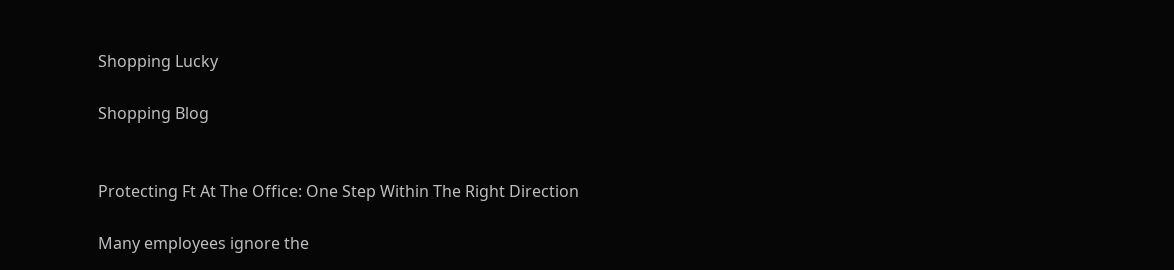Shopping Lucky

Shopping Blog


Protecting Ft At The Office: One Step Within The Right Direction

Many employees ignore the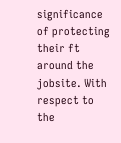significance of protecting their ft around the jobsite. With respect to the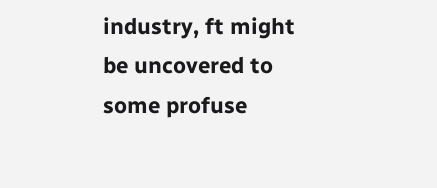industry, ft might be uncovered to some profuse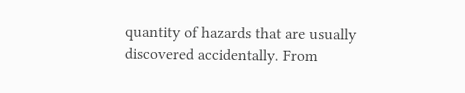quantity of hazards that are usually discovered accidentally. From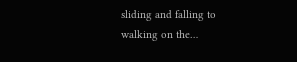sliding and falling to walking on the…